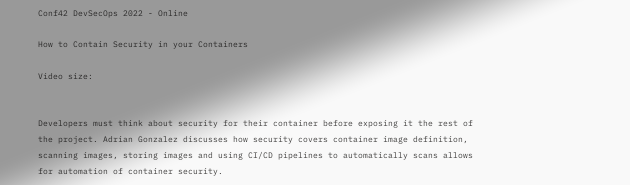Conf42 DevSecOps 2022 - Online

How to Contain Security in your Containers

Video size:


Developers must think about security for their container before exposing it the rest of the project. Adrian Gonzalez discusses how security covers container image definition, scanning images, storing images and using CI/CD pipelines to automatically scans allows for automation of container security.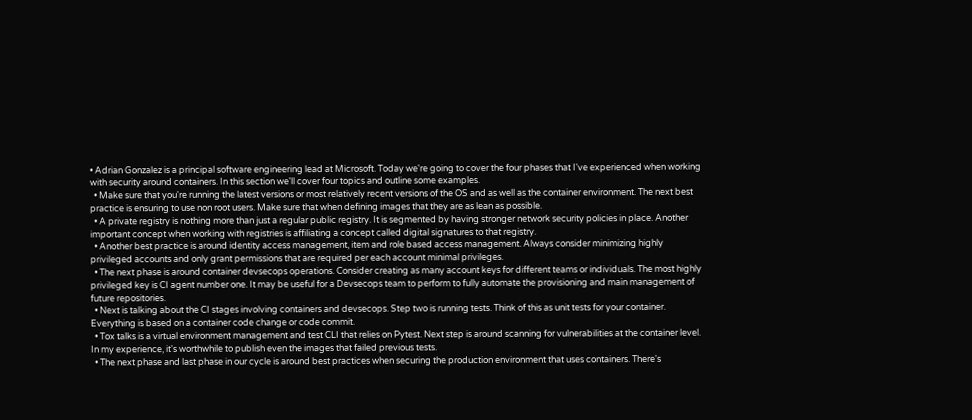• Adrian Gonzalez is a principal software engineering lead at Microsoft. Today we're going to cover the four phases that I've experienced when working with security around containers. In this section we'll cover four topics and outline some examples.
  • Make sure that you're running the latest versions or most relatively recent versions of the OS and as well as the container environment. The next best practice is ensuring to use non root users. Make sure that when defining images that they are as lean as possible.
  • A private registry is nothing more than just a regular public registry. It is segmented by having stronger network security policies in place. Another important concept when working with registries is affiliating a concept called digital signatures to that registry.
  • Another best practice is around identity access management, item and role based access management. Always consider minimizing highly privileged accounts and only grant permissions that are required per each account minimal privileges.
  • The next phase is around container devsecops operations. Consider creating as many account keys for different teams or individuals. The most highly privileged key is CI agent number one. It may be useful for a Devsecops team to perform to fully automate the provisioning and main management of future repositories.
  • Next is talking about the CI stages involving containers and devsecops. Step two is running tests. Think of this as unit tests for your container. Everything is based on a container code change or code commit.
  • Tox talks is a virtual environment management and test CLI that relies on Pytest. Next step is around scanning for vulnerabilities at the container level. In my experience, it's worthwhile to publish even the images that failed previous tests.
  • The next phase and last phase in our cycle is around best practices when securing the production environment that uses containers. There's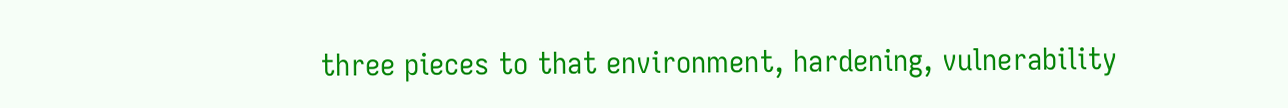three pieces to that environment, hardening, vulnerability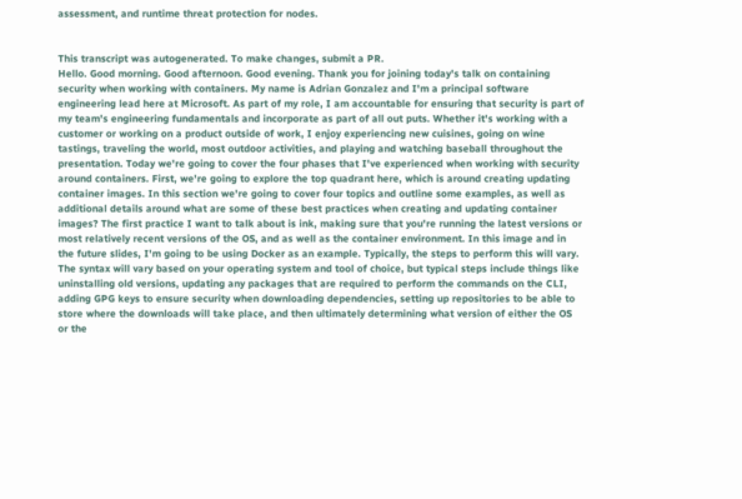assessment, and runtime threat protection for nodes.


This transcript was autogenerated. To make changes, submit a PR.
Hello. Good morning. Good afternoon. Good evening. Thank you for joining today's talk on containing security when working with containers. My name is Adrian Gonzalez and I'm a principal software engineering lead here at Microsoft. As part of my role, I am accountable for ensuring that security is part of my team's engineering fundamentals and incorporate as part of all out puts. Whether it's working with a customer or working on a product outside of work, I enjoy experiencing new cuisines, going on wine tastings, traveling the world, most outdoor activities, and playing and watching baseball throughout the presentation. Today we're going to cover the four phases that I've experienced when working with security around containers. First, we're going to explore the top quadrant here, which is around creating updating container images. In this section we're going to cover four topics and outline some examples, as well as additional details around what are some of these best practices when creating and updating container images? The first practice I want to talk about is ink, making sure that you're running the latest versions or most relatively recent versions of the OS, and as well as the container environment. In this image and in the future slides, I'm going to be using Docker as an example. Typically, the steps to perform this will vary. The syntax will vary based on your operating system and tool of choice, but typical steps include things like uninstalling old versions, updating any packages that are required to perform the commands on the CLI, adding GPG keys to ensure security when downloading dependencies, setting up repositories to be able to store where the downloads will take place, and then ultimately determining what version of either the OS or the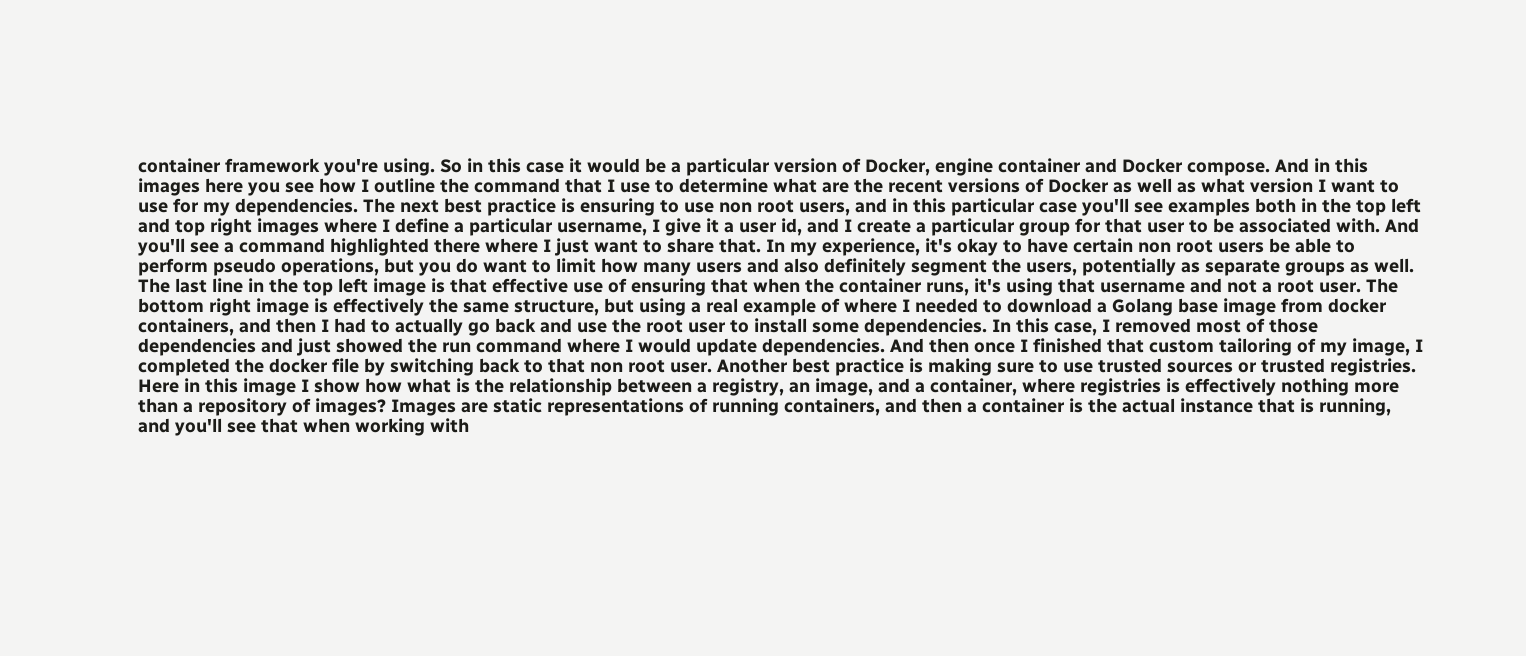container framework you're using. So in this case it would be a particular version of Docker, engine container and Docker compose. And in this images here you see how I outline the command that I use to determine what are the recent versions of Docker as well as what version I want to use for my dependencies. The next best practice is ensuring to use non root users, and in this particular case you'll see examples both in the top left and top right images where I define a particular username, I give it a user id, and I create a particular group for that user to be associated with. And you'll see a command highlighted there where I just want to share that. In my experience, it's okay to have certain non root users be able to perform pseudo operations, but you do want to limit how many users and also definitely segment the users, potentially as separate groups as well. The last line in the top left image is that effective use of ensuring that when the container runs, it's using that username and not a root user. The bottom right image is effectively the same structure, but using a real example of where I needed to download a Golang base image from docker containers, and then I had to actually go back and use the root user to install some dependencies. In this case, I removed most of those dependencies and just showed the run command where I would update dependencies. And then once I finished that custom tailoring of my image, I completed the docker file by switching back to that non root user. Another best practice is making sure to use trusted sources or trusted registries. Here in this image I show how what is the relationship between a registry, an image, and a container, where registries is effectively nothing more than a repository of images? Images are static representations of running containers, and then a container is the actual instance that is running, and you'll see that when working with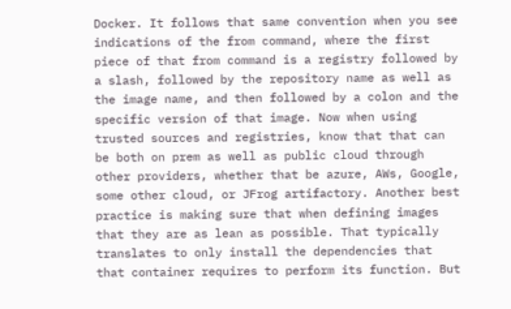Docker. It follows that same convention when you see indications of the from command, where the first piece of that from command is a registry followed by a slash, followed by the repository name as well as the image name, and then followed by a colon and the specific version of that image. Now when using trusted sources and registries, know that that can be both on prem as well as public cloud through other providers, whether that be azure, AWs, Google, some other cloud, or JFrog artifactory. Another best practice is making sure that when defining images that they are as lean as possible. That typically translates to only install the dependencies that that container requires to perform its function. But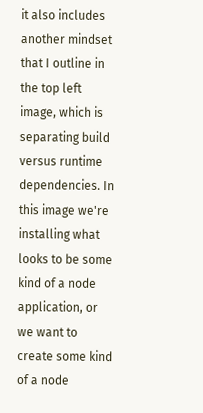it also includes another mindset that I outline in the top left image, which is separating build versus runtime dependencies. In this image we're installing what looks to be some kind of a node application, or we want to create some kind of a node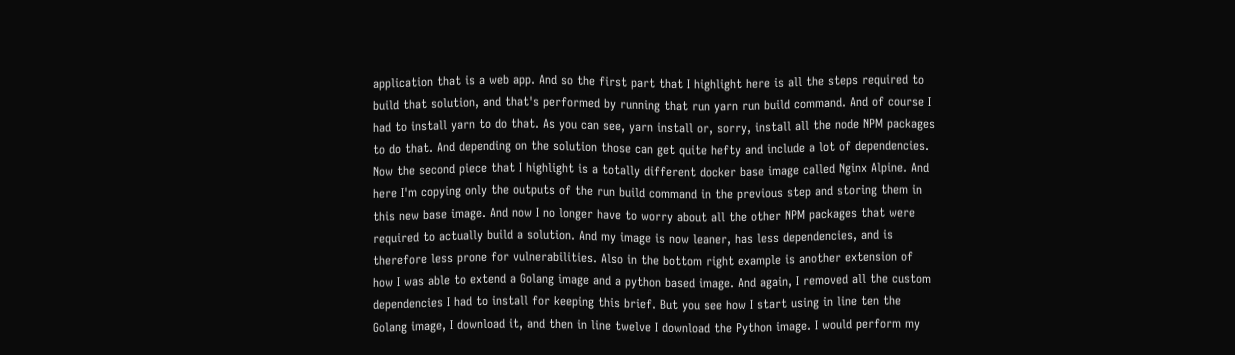application that is a web app. And so the first part that I highlight here is all the steps required to build that solution, and that's performed by running that run yarn run build command. And of course I had to install yarn to do that. As you can see, yarn install or, sorry, install all the node NPM packages to do that. And depending on the solution those can get quite hefty and include a lot of dependencies. Now the second piece that I highlight is a totally different docker base image called Nginx Alpine. And here I'm copying only the outputs of the run build command in the previous step and storing them in this new base image. And now I no longer have to worry about all the other NPM packages that were required to actually build a solution. And my image is now leaner, has less dependencies, and is therefore less prone for vulnerabilities. Also in the bottom right example is another extension of how I was able to extend a Golang image and a python based image. And again, I removed all the custom dependencies I had to install for keeping this brief. But you see how I start using in line ten the Golang image, I download it, and then in line twelve I download the Python image. I would perform my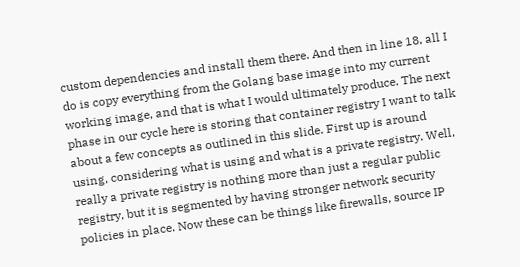custom dependencies and install them there. And then in line 18, all I do is copy everything from the Golang base image into my current working image, and that is what I would ultimately produce. The next phase in our cycle here is storing that container registry I want to talk about a few concepts as outlined in this slide. First up is around using, considering what is using and what is a private registry. Well, really a private registry is nothing more than just a regular public registry, but it is segmented by having stronger network security policies in place. Now these can be things like firewalls, source IP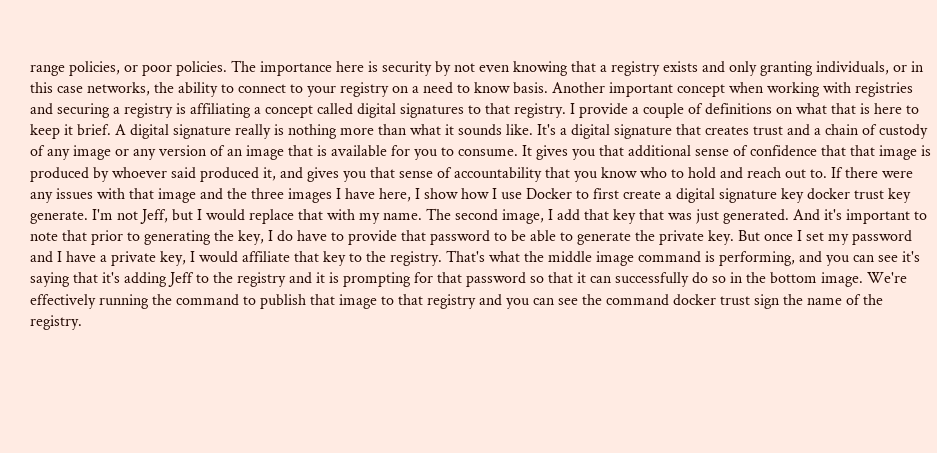range policies, or poor policies. The importance here is security by not even knowing that a registry exists and only granting individuals, or in this case networks, the ability to connect to your registry on a need to know basis. Another important concept when working with registries and securing a registry is affiliating a concept called digital signatures to that registry. I provide a couple of definitions on what that is here to keep it brief. A digital signature really is nothing more than what it sounds like. It's a digital signature that creates trust and a chain of custody of any image or any version of an image that is available for you to consume. It gives you that additional sense of confidence that that image is produced by whoever said produced it, and gives you that sense of accountability that you know who to hold and reach out to. If there were any issues with that image and the three images I have here, I show how I use Docker to first create a digital signature key docker trust key generate. I'm not Jeff, but I would replace that with my name. The second image, I add that key that was just generated. And it's important to note that prior to generating the key, I do have to provide that password to be able to generate the private key. But once I set my password and I have a private key, I would affiliate that key to the registry. That's what the middle image command is performing, and you can see it's saying that it's adding Jeff to the registry and it is prompting for that password so that it can successfully do so in the bottom image. We're effectively running the command to publish that image to that registry and you can see the command docker trust sign the name of the registry.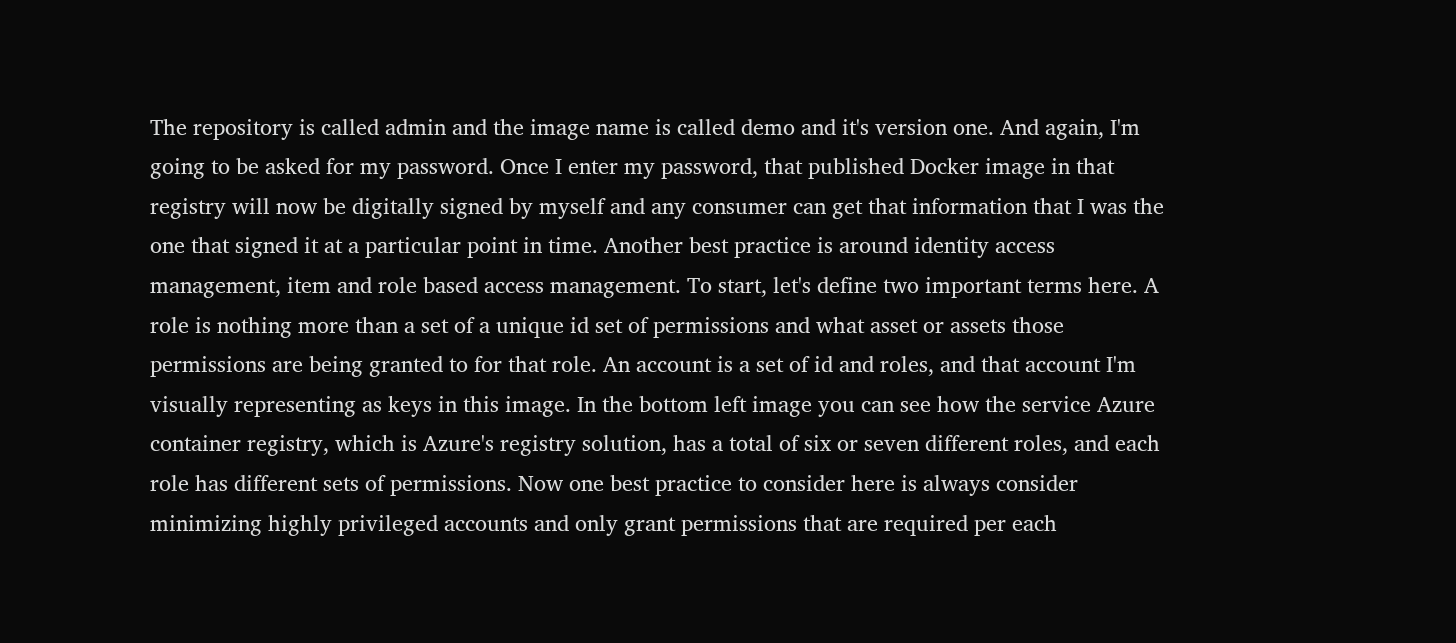The repository is called admin and the image name is called demo and it's version one. And again, I'm going to be asked for my password. Once I enter my password, that published Docker image in that registry will now be digitally signed by myself and any consumer can get that information that I was the one that signed it at a particular point in time. Another best practice is around identity access management, item and role based access management. To start, let's define two important terms here. A role is nothing more than a set of a unique id set of permissions and what asset or assets those permissions are being granted to for that role. An account is a set of id and roles, and that account I'm visually representing as keys in this image. In the bottom left image you can see how the service Azure container registry, which is Azure's registry solution, has a total of six or seven different roles, and each role has different sets of permissions. Now one best practice to consider here is always consider minimizing highly privileged accounts and only grant permissions that are required per each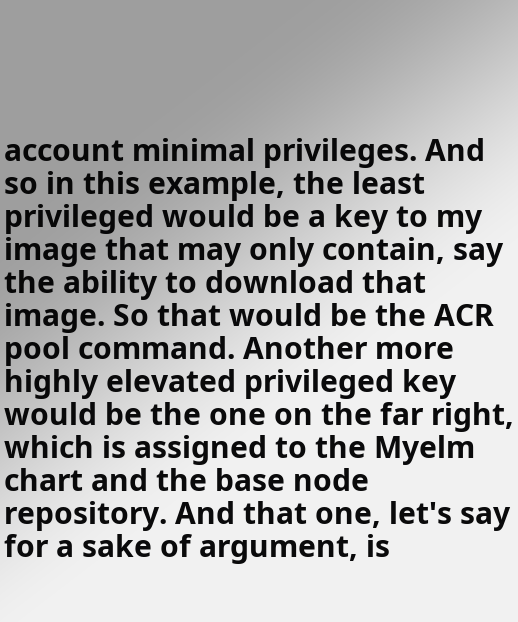account minimal privileges. And so in this example, the least privileged would be a key to my image that may only contain, say the ability to download that image. So that would be the ACR pool command. Another more highly elevated privileged key would be the one on the far right, which is assigned to the Myelm chart and the base node repository. And that one, let's say for a sake of argument, is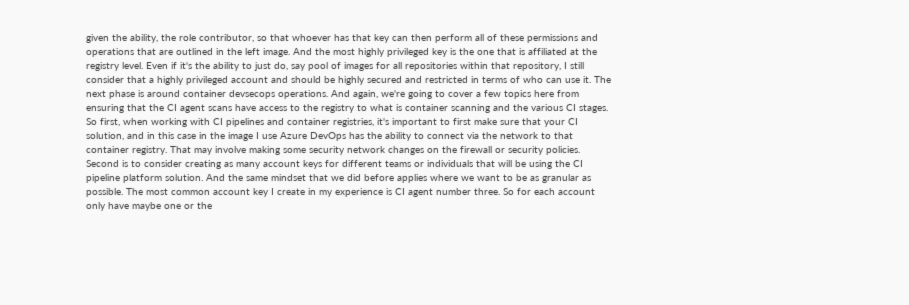given the ability, the role contributor, so that whoever has that key can then perform all of these permissions and operations that are outlined in the left image. And the most highly privileged key is the one that is affiliated at the registry level. Even if it's the ability to just do, say pool of images for all repositories within that repository, I still consider that a highly privileged account and should be highly secured and restricted in terms of who can use it. The next phase is around container devsecops operations. And again, we're going to cover a few topics here from ensuring that the CI agent scans have access to the registry to what is container scanning and the various CI stages. So first, when working with CI pipelines and container registries, it's important to first make sure that your CI solution, and in this case in the image I use Azure DevOps has the ability to connect via the network to that container registry. That may involve making some security network changes on the firewall or security policies. Second is to consider creating as many account keys for different teams or individuals that will be using the CI pipeline platform solution. And the same mindset that we did before applies where we want to be as granular as possible. The most common account key I create in my experience is CI agent number three. So for each account only have maybe one or the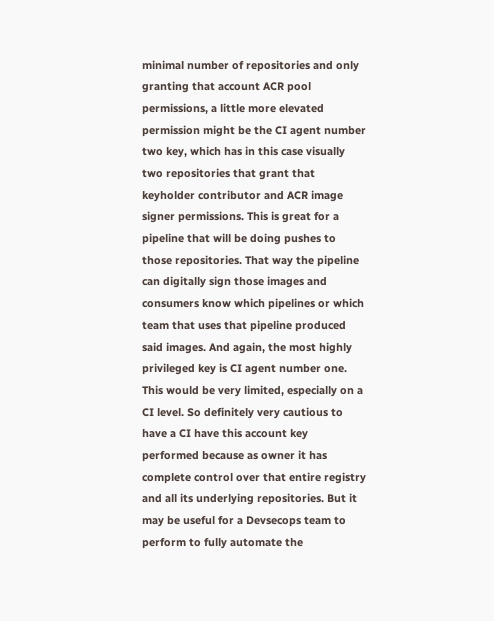minimal number of repositories and only granting that account ACR pool permissions, a little more elevated permission might be the CI agent number two key, which has in this case visually two repositories that grant that keyholder contributor and ACR image signer permissions. This is great for a pipeline that will be doing pushes to those repositories. That way the pipeline can digitally sign those images and consumers know which pipelines or which team that uses that pipeline produced said images. And again, the most highly privileged key is CI agent number one. This would be very limited, especially on a CI level. So definitely very cautious to have a CI have this account key performed because as owner it has complete control over that entire registry and all its underlying repositories. But it may be useful for a Devsecops team to perform to fully automate the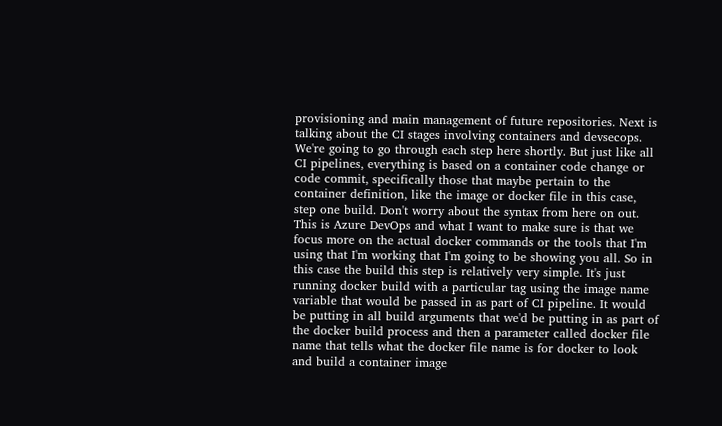provisioning and main management of future repositories. Next is talking about the CI stages involving containers and devsecops. We're going to go through each step here shortly. But just like all CI pipelines, everything is based on a container code change or code commit, specifically those that maybe pertain to the container definition, like the image or docker file in this case, step one build. Don't worry about the syntax from here on out. This is Azure DevOps and what I want to make sure is that we focus more on the actual docker commands or the tools that I'm using that I'm working that I'm going to be showing you all. So in this case the build this step is relatively very simple. It's just running docker build with a particular tag using the image name variable that would be passed in as part of CI pipeline. It would be putting in all build arguments that we'd be putting in as part of the docker build process and then a parameter called docker file name that tells what the docker file name is for docker to look and build a container image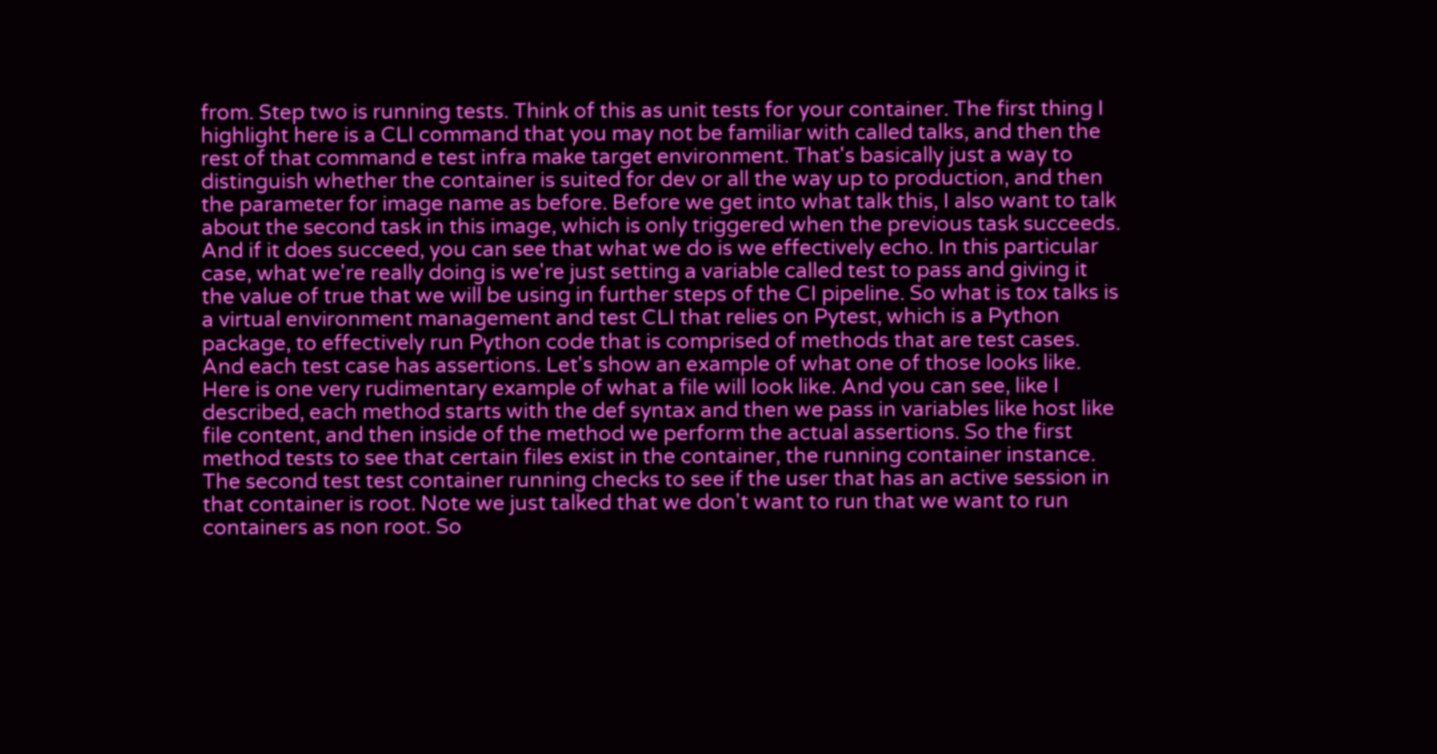from. Step two is running tests. Think of this as unit tests for your container. The first thing I highlight here is a CLI command that you may not be familiar with called talks, and then the rest of that command e test infra make target environment. That's basically just a way to distinguish whether the container is suited for dev or all the way up to production, and then the parameter for image name as before. Before we get into what talk this, I also want to talk about the second task in this image, which is only triggered when the previous task succeeds. And if it does succeed, you can see that what we do is we effectively echo. In this particular case, what we're really doing is we're just setting a variable called test to pass and giving it the value of true that we will be using in further steps of the CI pipeline. So what is tox talks is a virtual environment management and test CLI that relies on Pytest, which is a Python package, to effectively run Python code that is comprised of methods that are test cases. And each test case has assertions. Let's show an example of what one of those looks like. Here is one very rudimentary example of what a file will look like. And you can see, like I described, each method starts with the def syntax and then we pass in variables like host like file content, and then inside of the method we perform the actual assertions. So the first method tests to see that certain files exist in the container, the running container instance. The second test test container running checks to see if the user that has an active session in that container is root. Note we just talked that we don't want to run that we want to run containers as non root. So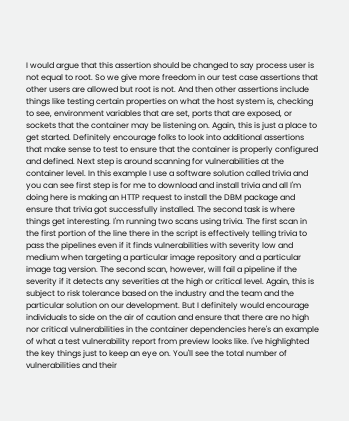I would argue that this assertion should be changed to say process user is not equal to root. So we give more freedom in our test case assertions that other users are allowed but root is not. And then other assertions include things like testing certain properties on what the host system is, checking to see, environment variables that are set, ports that are exposed, or sockets that the container may be listening on. Again, this is just a place to get started. Definitely encourage folks to look into additional assertions that make sense to test to ensure that the container is properly configured and defined. Next step is around scanning for vulnerabilities at the container level. In this example I use a software solution called trivia and you can see first step is for me to download and install trivia and all I'm doing here is making an HTTP request to install the DBM package and ensure that trivia got successfully installed. The second task is where things get interesting. I'm running two scans using trivia. The first scan in the first portion of the line there in the script is effectively telling trivia to pass the pipelines even if it finds vulnerabilities with severity low and medium when targeting a particular image repository and a particular image tag version. The second scan, however, will fail a pipeline if the severity if it detects any severities at the high or critical level. Again, this is subject to risk tolerance based on the industry and the team and the particular solution on our development. But I definitely would encourage individuals to side on the air of caution and ensure that there are no high nor critical vulnerabilities in the container dependencies here's an example of what a test vulnerability report from preview looks like. I've highlighted the key things just to keep an eye on. You'll see the total number of vulnerabilities and their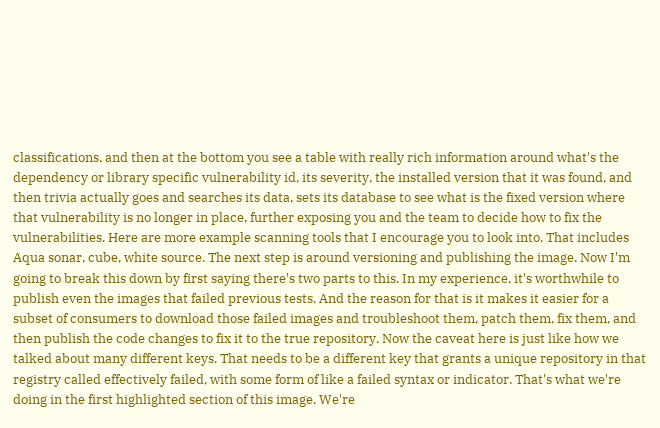classifications, and then at the bottom you see a table with really rich information around what's the dependency or library specific vulnerability id, its severity, the installed version that it was found, and then trivia actually goes and searches its data, sets its database to see what is the fixed version where that vulnerability is no longer in place, further exposing you and the team to decide how to fix the vulnerabilities. Here are more example scanning tools that I encourage you to look into. That includes Aqua sonar, cube, white source. The next step is around versioning and publishing the image. Now I'm going to break this down by first saying there's two parts to this. In my experience, it's worthwhile to publish even the images that failed previous tests. And the reason for that is it makes it easier for a subset of consumers to download those failed images and troubleshoot them, patch them, fix them, and then publish the code changes to fix it to the true repository. Now the caveat here is just like how we talked about many different keys. That needs to be a different key that grants a unique repository in that registry called effectively failed, with some form of like a failed syntax or indicator. That's what we're doing in the first highlighted section of this image. We're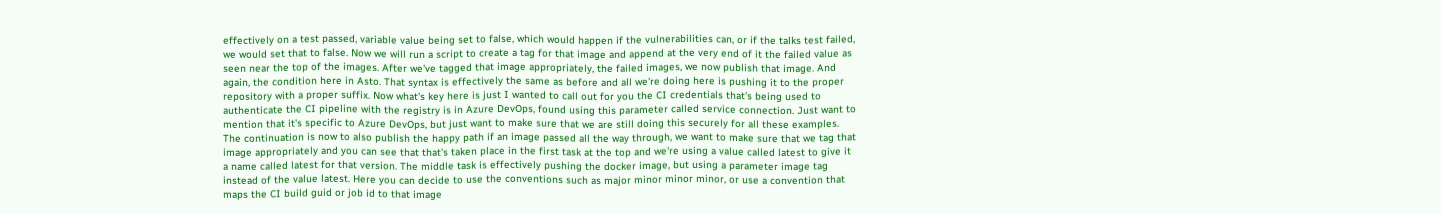effectively on a test passed, variable value being set to false, which would happen if the vulnerabilities can, or if the talks test failed, we would set that to false. Now we will run a script to create a tag for that image and append at the very end of it the failed value as seen near the top of the images. After we've tagged that image appropriately, the failed images, we now publish that image. And again, the condition here in Asto. That syntax is effectively the same as before and all we're doing here is pushing it to the proper repository with a proper suffix. Now what's key here is just I wanted to call out for you the CI credentials that's being used to authenticate the CI pipeline with the registry is in Azure DevOps, found using this parameter called service connection. Just want to mention that it's specific to Azure DevOps, but just want to make sure that we are still doing this securely for all these examples. The continuation is now to also publish the happy path if an image passed all the way through, we want to make sure that we tag that image appropriately and you can see that that's taken place in the first task at the top and we're using a value called latest to give it a name called latest for that version. The middle task is effectively pushing the docker image, but using a parameter image tag instead of the value latest. Here you can decide to use the conventions such as major minor minor minor, or use a convention that maps the CI build guid or job id to that image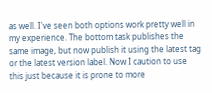as well. I've seen both options work pretty well in my experience. The bottom task publishes the same image, but now publish it using the latest tag or the latest version label. Now I caution to use this just because it is prone to more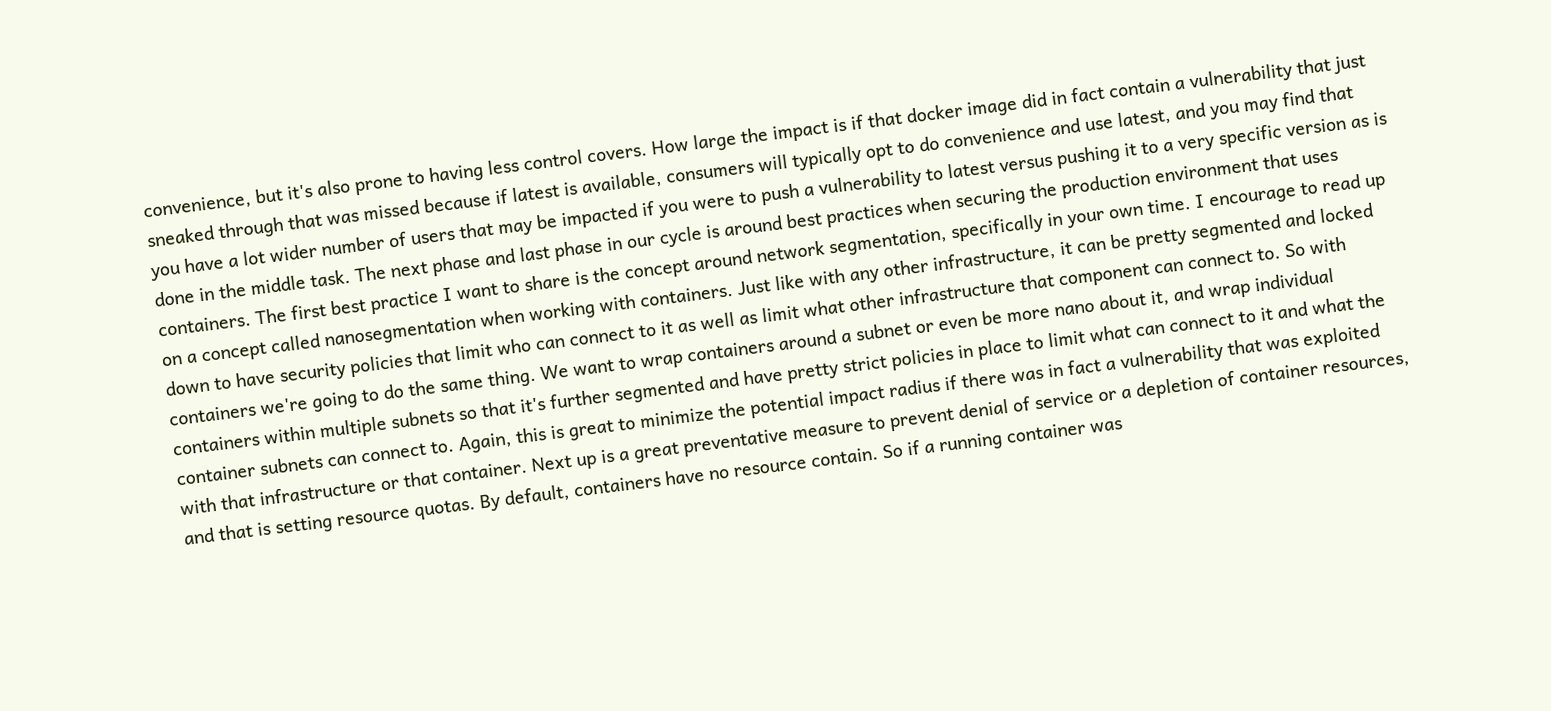convenience, but it's also prone to having less control covers. How large the impact is if that docker image did in fact contain a vulnerability that just sneaked through that was missed because if latest is available, consumers will typically opt to do convenience and use latest, and you may find that you have a lot wider number of users that may be impacted if you were to push a vulnerability to latest versus pushing it to a very specific version as is done in the middle task. The next phase and last phase in our cycle is around best practices when securing the production environment that uses containers. The first best practice I want to share is the concept around network segmentation, specifically in your own time. I encourage to read up on a concept called nanosegmentation when working with containers. Just like with any other infrastructure, it can be pretty segmented and locked down to have security policies that limit who can connect to it as well as limit what other infrastructure that component can connect to. So with containers we're going to do the same thing. We want to wrap containers around a subnet or even be more nano about it, and wrap individual containers within multiple subnets so that it's further segmented and have pretty strict policies in place to limit what can connect to it and what the container subnets can connect to. Again, this is great to minimize the potential impact radius if there was in fact a vulnerability that was exploited with that infrastructure or that container. Next up is a great preventative measure to prevent denial of service or a depletion of container resources, and that is setting resource quotas. By default, containers have no resource contain. So if a running container was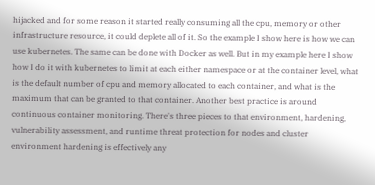hijacked and for some reason it started really consuming all the cpu, memory or other infrastructure resource, it could deplete all of it. So the example I show here is how we can use kubernetes. The same can be done with Docker as well. But in my example here I show how I do it with kubernetes to limit at each either namespace or at the container level, what is the default number of cpu and memory allocated to each container, and what is the maximum that can be granted to that container. Another best practice is around continuous container monitoring. There's three pieces to that environment, hardening, vulnerability assessment, and runtime threat protection for nodes and cluster environment hardening is effectively any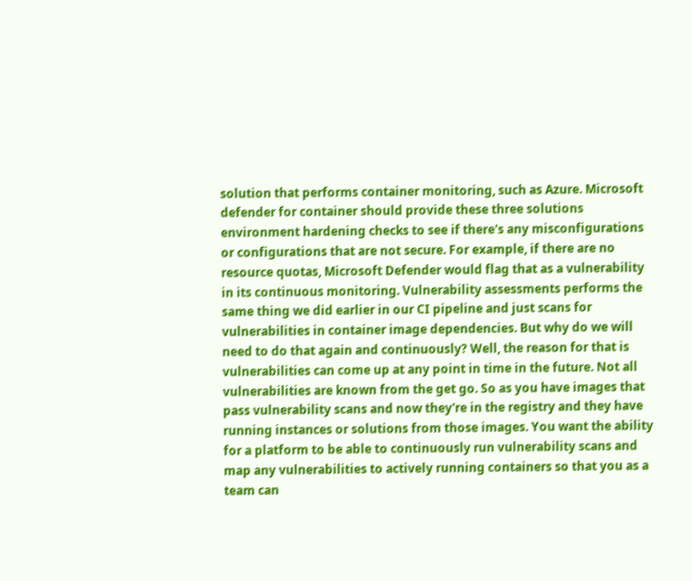solution that performs container monitoring, such as Azure. Microsoft defender for container should provide these three solutions environment hardening checks to see if there's any misconfigurations or configurations that are not secure. For example, if there are no resource quotas, Microsoft Defender would flag that as a vulnerability in its continuous monitoring. Vulnerability assessments performs the same thing we did earlier in our CI pipeline and just scans for vulnerabilities in container image dependencies. But why do we will need to do that again and continuously? Well, the reason for that is vulnerabilities can come up at any point in time in the future. Not all vulnerabilities are known from the get go. So as you have images that pass vulnerability scans and now they're in the registry and they have running instances or solutions from those images. You want the ability for a platform to be able to continuously run vulnerability scans and map any vulnerabilities to actively running containers so that you as a team can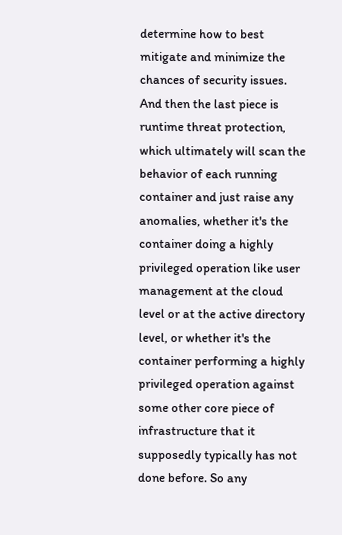determine how to best mitigate and minimize the chances of security issues. And then the last piece is runtime threat protection, which ultimately will scan the behavior of each running container and just raise any anomalies, whether it's the container doing a highly privileged operation like user management at the cloud level or at the active directory level, or whether it's the container performing a highly privileged operation against some other core piece of infrastructure that it supposedly typically has not done before. So any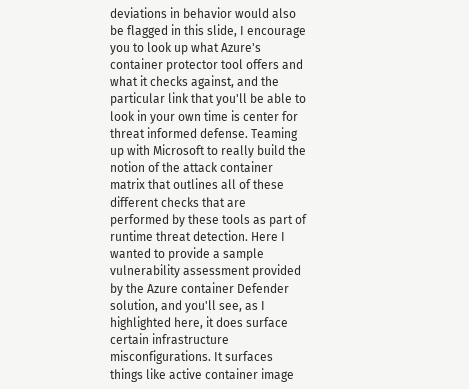deviations in behavior would also be flagged in this slide, I encourage you to look up what Azure's container protector tool offers and what it checks against, and the particular link that you'll be able to look in your own time is center for threat informed defense. Teaming up with Microsoft to really build the notion of the attack container matrix that outlines all of these different checks that are performed by these tools as part of runtime threat detection. Here I wanted to provide a sample vulnerability assessment provided by the Azure container Defender solution, and you'll see, as I highlighted here, it does surface certain infrastructure misconfigurations. It surfaces things like active container image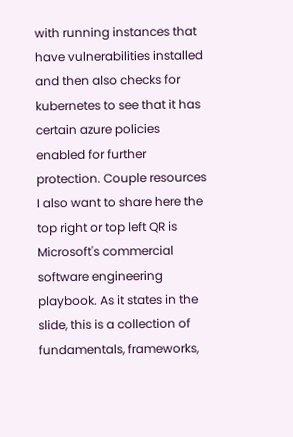with running instances that have vulnerabilities installed and then also checks for kubernetes to see that it has certain azure policies enabled for further protection. Couple resources I also want to share here the top right or top left QR is Microsoft's commercial software engineering playbook. As it states in the slide, this is a collection of fundamentals, frameworks,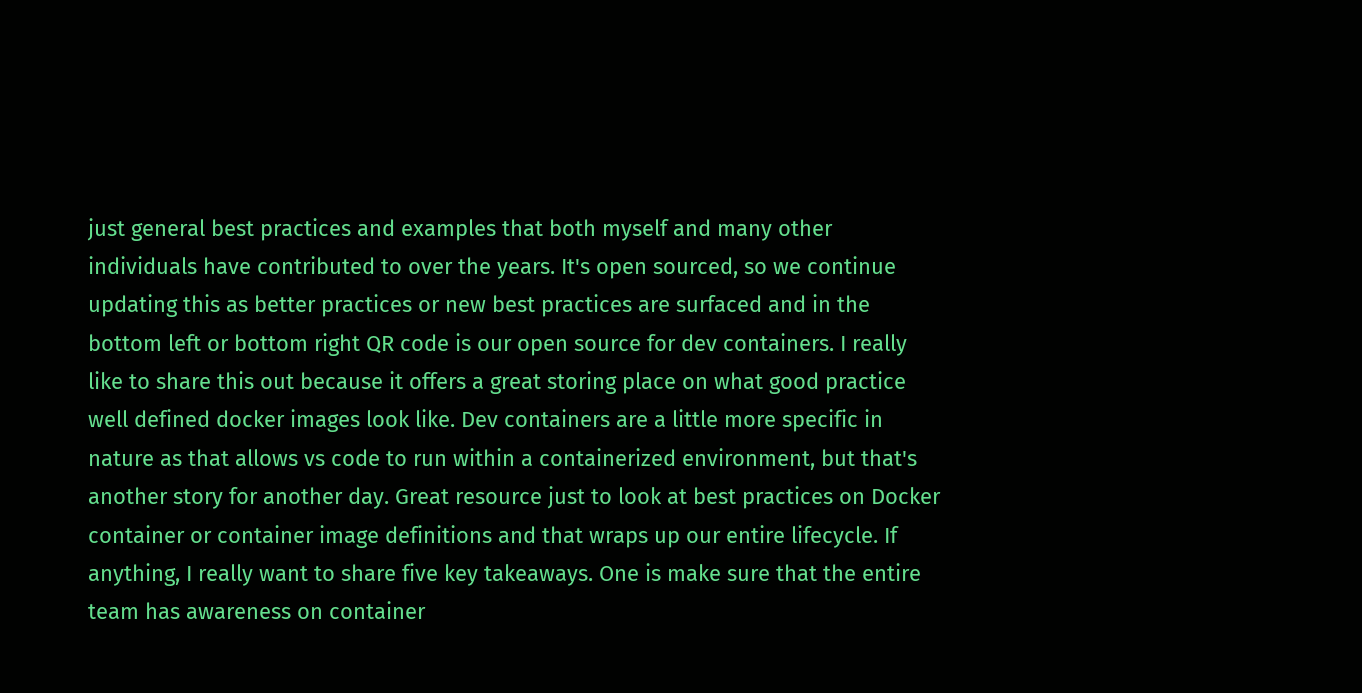just general best practices and examples that both myself and many other individuals have contributed to over the years. It's open sourced, so we continue updating this as better practices or new best practices are surfaced and in the bottom left or bottom right QR code is our open source for dev containers. I really like to share this out because it offers a great storing place on what good practice well defined docker images look like. Dev containers are a little more specific in nature as that allows vs code to run within a containerized environment, but that's another story for another day. Great resource just to look at best practices on Docker container or container image definitions and that wraps up our entire lifecycle. If anything, I really want to share five key takeaways. One is make sure that the entire team has awareness on container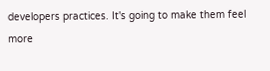developers practices. It's going to make them feel more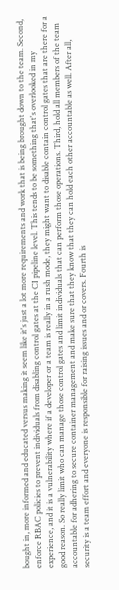bought in, more informed and educated versus making it seem like it's just a lot more requirements and work that is being brought down to the team. Second, enforce RBAC policies to prevent individuals from disabling control gates at the CI pipeline level. This tends to be something that's overlooked in my experience, and it is a vulnerability where if a developer or a team is really in a rush mode, they might want to disable contain control gates that are there for a good reason. So really limit who can manage those control gates and limit individuals that can perform those operations. Third, hold all members of the team accountable for adhering to secure container management and make sure that they know that they can hold each other accountable as well. After all, security is a team effort and everyone is responsible for raising issues and or covers. Fourth is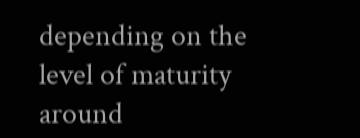depending on the level of maturity around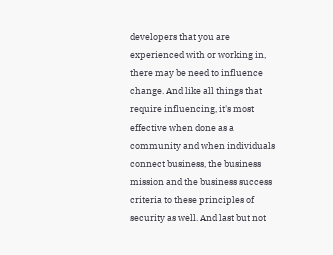developers that you are experienced with or working in, there may be need to influence change. And like all things that require influencing, it's most effective when done as a community and when individuals connect business, the business mission and the business success criteria to these principles of security as well. And last but not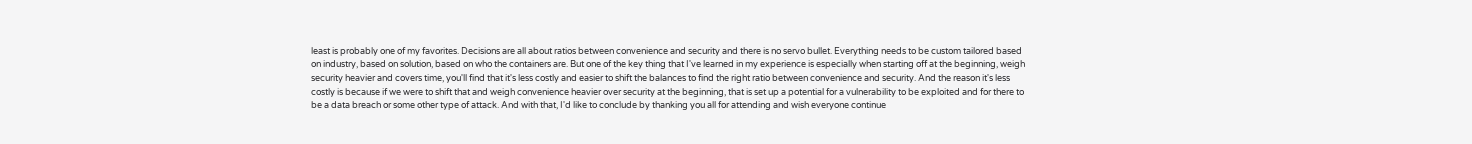least is probably one of my favorites. Decisions are all about ratios between convenience and security and there is no servo bullet. Everything needs to be custom tailored based on industry, based on solution, based on who the containers are. But one of the key thing that I've learned in my experience is especially when starting off at the beginning, weigh security heavier and covers time, you'll find that it's less costly and easier to shift the balances to find the right ratio between convenience and security. And the reason it's less costly is because if we were to shift that and weigh convenience heavier over security at the beginning, that is set up a potential for a vulnerability to be exploited and for there to be a data breach or some other type of attack. And with that, I'd like to conclude by thanking you all for attending and wish everyone continue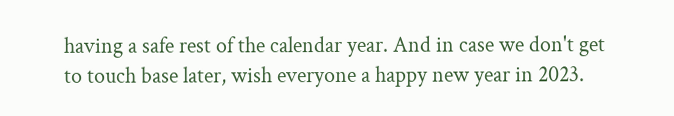having a safe rest of the calendar year. And in case we don't get to touch base later, wish everyone a happy new year in 2023.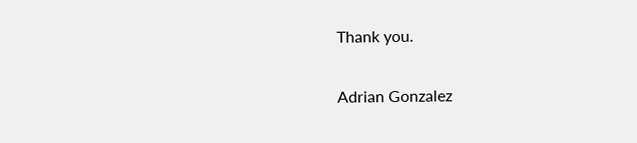Thank you.

Adrian Gonzalez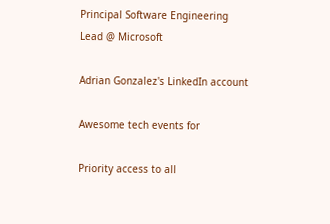Principal Software Engineering Lead @ Microsoft

Adrian Gonzalez's LinkedIn account

Awesome tech events for

Priority access to all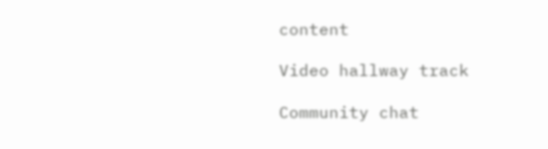content

Video hallway track

Community chat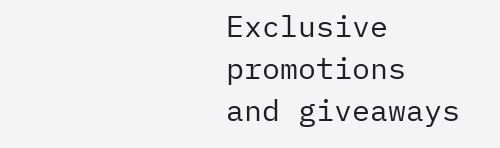Exclusive promotions and giveaways